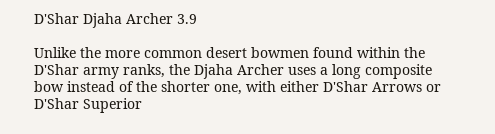D'Shar Djaha Archer 3.9

Unlike the more common desert bowmen found within the D'Shar army ranks, the Djaha Archer uses a long composite bow instead of the shorter one, with either D'Shar Arrows or D'Shar Superior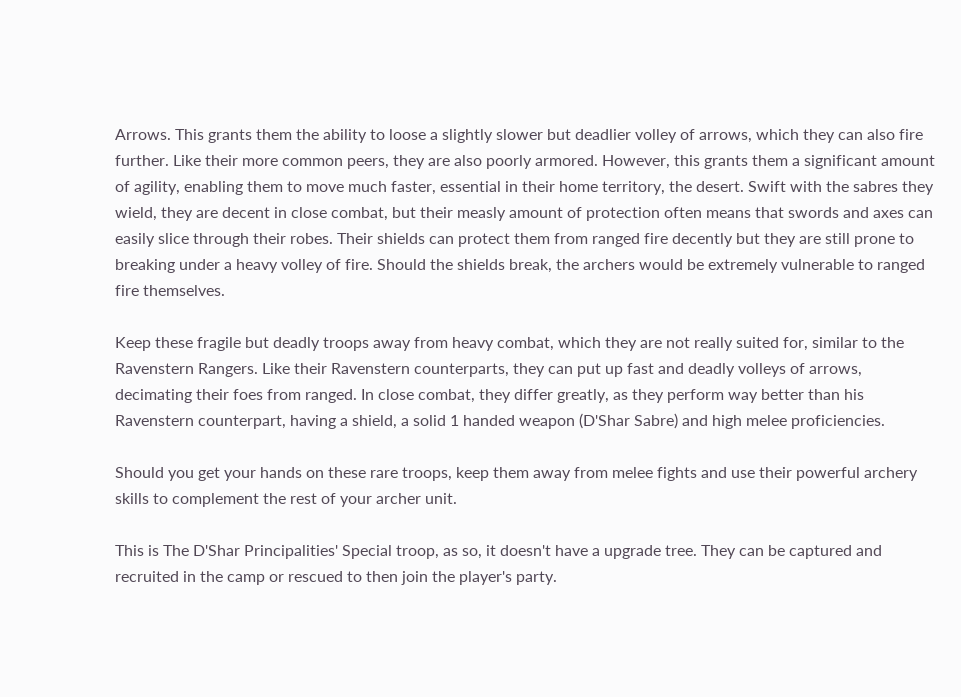Arrows. This grants them the ability to loose a slightly slower but deadlier volley of arrows, which they can also fire further. Like their more common peers, they are also poorly armored. However, this grants them a significant amount of agility, enabling them to move much faster, essential in their home territory, the desert. Swift with the sabres they wield, they are decent in close combat, but their measly amount of protection often means that swords and axes can easily slice through their robes. Their shields can protect them from ranged fire decently but they are still prone to breaking under a heavy volley of fire. Should the shields break, the archers would be extremely vulnerable to ranged fire themselves.

Keep these fragile but deadly troops away from heavy combat, which they are not really suited for, similar to the Ravenstern Rangers. Like their Ravenstern counterparts, they can put up fast and deadly volleys of arrows, decimating their foes from ranged. In close combat, they differ greatly, as they perform way better than his Ravenstern counterpart, having a shield, a solid 1 handed weapon (D'Shar Sabre) and high melee proficiencies.

Should you get your hands on these rare troops, keep them away from melee fights and use their powerful archery skills to complement the rest of your archer unit.

This is The D'Shar Principalities' Special troop, as so, it doesn't have a upgrade tree. They can be captured and recruited in the camp or rescued to then join the player's party.